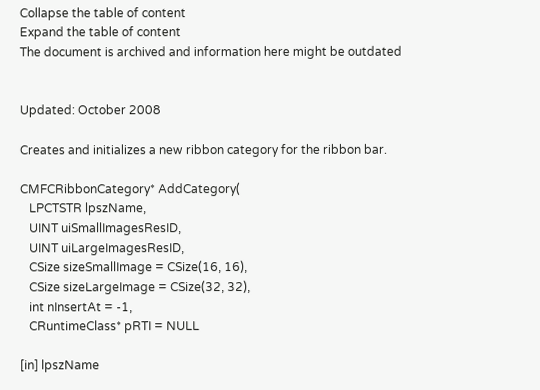Collapse the table of content
Expand the table of content
The document is archived and information here might be outdated


Updated: October 2008

Creates and initializes a new ribbon category for the ribbon bar.

CMFCRibbonCategory* AddCategory(
   LPCTSTR lpszName,
   UINT uiSmallImagesResID,
   UINT uiLargeImagesResID,
   CSize sizeSmallImage = CSize(16, 16),
   CSize sizeLargeImage = CSize(32, 32),
   int nInsertAt = -1,
   CRuntimeClass* pRTI = NULL

[in] lpszName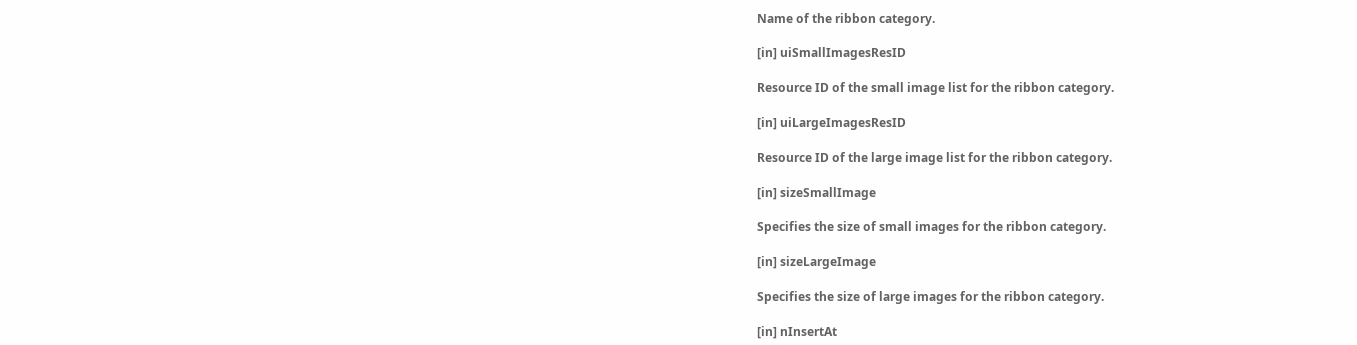Name of the ribbon category.

[in] uiSmallImagesResID

Resource ID of the small image list for the ribbon category.

[in] uiLargeImagesResID

Resource ID of the large image list for the ribbon category.

[in] sizeSmallImage

Specifies the size of small images for the ribbon category.

[in] sizeLargeImage

Specifies the size of large images for the ribbon category.

[in] nInsertAt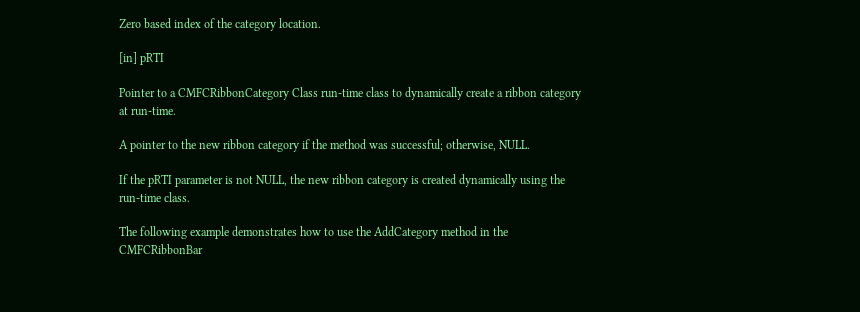Zero based index of the category location.

[in] pRTI

Pointer to a CMFCRibbonCategory Class run-time class to dynamically create a ribbon category at run-time.

A pointer to the new ribbon category if the method was successful; otherwise, NULL.

If the pRTI parameter is not NULL, the new ribbon category is created dynamically using the run-time class.

The following example demonstrates how to use the AddCategory method in the CMFCRibbonBar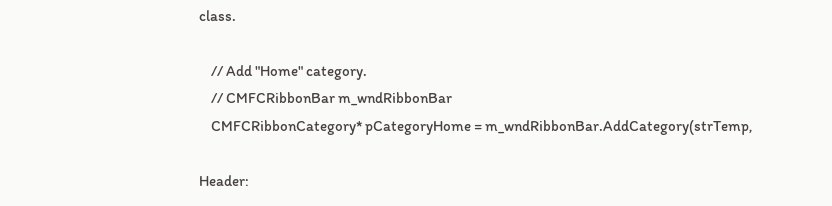class.

    // Add "Home" category.
    // CMFCRibbonBar m_wndRibbonBar
    CMFCRibbonCategory* pCategoryHome = m_wndRibbonBar.AddCategory(strTemp,

Header: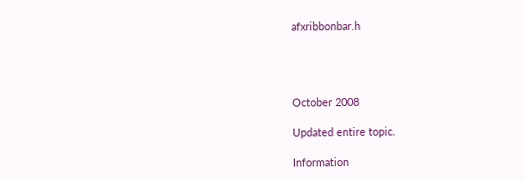afxribbonbar.h




October 2008

Updated entire topic.

Information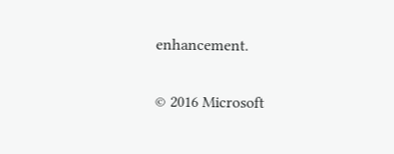enhancement.

© 2016 Microsoft